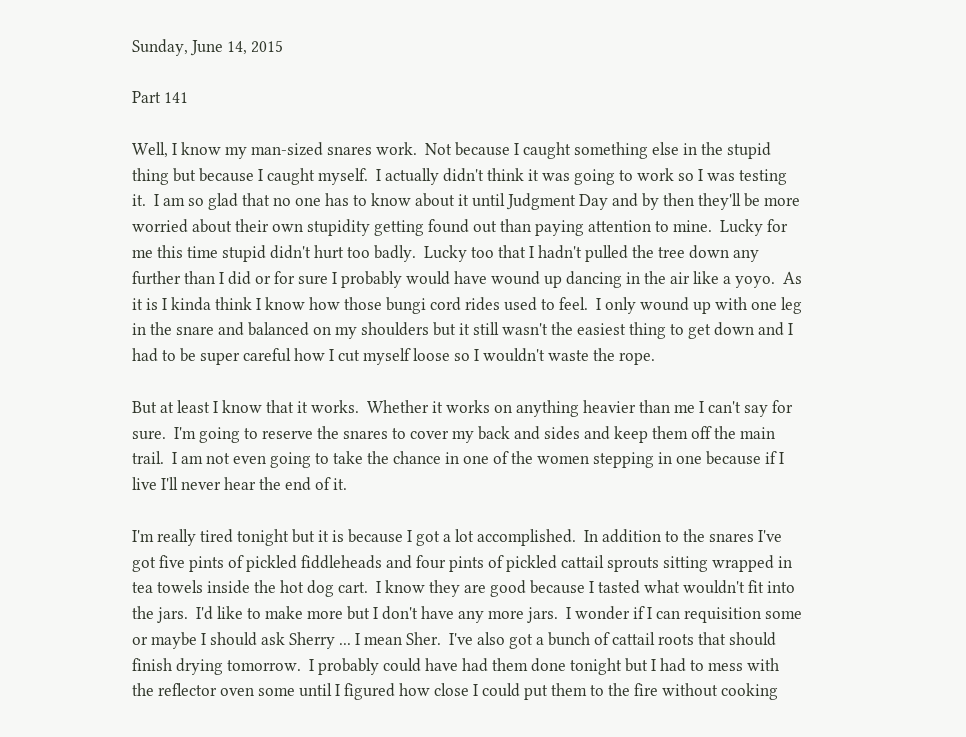Sunday, June 14, 2015

Part 141

Well, I know my man-sized snares work.  Not because I caught something else in the stupid thing but because I caught myself.  I actually didn't think it was going to work so I was testing it.  I am so glad that no one has to know about it until Judgment Day and by then they'll be more worried about their own stupidity getting found out than paying attention to mine.  Lucky for me this time stupid didn't hurt too badly.  Lucky too that I hadn't pulled the tree down any further than I did or for sure I probably would have wound up dancing in the air like a yoyo.  As it is I kinda think I know how those bungi cord rides used to feel.  I only wound up with one leg in the snare and balanced on my shoulders but it still wasn't the easiest thing to get down and I had to be super careful how I cut myself loose so I wouldn't waste the rope.

But at least I know that it works.  Whether it works on anything heavier than me I can't say for sure.  I'm going to reserve the snares to cover my back and sides and keep them off the main trail.  I am not even going to take the chance in one of the women stepping in one because if I live I'll never hear the end of it.

I'm really tired tonight but it is because I got a lot accomplished.  In addition to the snares I've got five pints of pickled fiddleheads and four pints of pickled cattail sprouts sitting wrapped in tea towels inside the hot dog cart.  I know they are good because I tasted what wouldn't fit into the jars.  I'd like to make more but I don't have any more jars.  I wonder if I can requisition some or maybe I should ask Sherry ... I mean Sher.  I've also got a bunch of cattail roots that should finish drying tomorrow.  I probably could have had them done tonight but I had to mess with the reflector oven some until I figured how close I could put them to the fire without cooking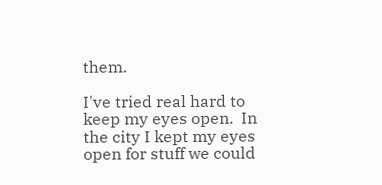them.

I've tried real hard to keep my eyes open.  In the city I kept my eyes open for stuff we could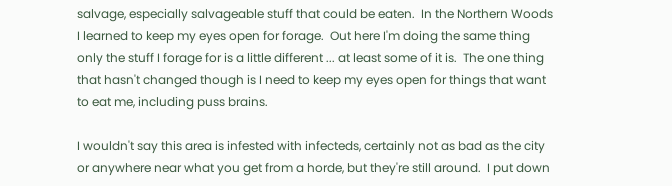salvage, especially salvageable stuff that could be eaten.  In the Northern Woods I learned to keep my eyes open for forage.  Out here I'm doing the same thing only the stuff I forage for is a little different ... at least some of it is.  The one thing that hasn't changed though is I need to keep my eyes open for things that want to eat me, including puss brains.

I wouldn't say this area is infested with infecteds, certainly not as bad as the city or anywhere near what you get from a horde, but they're still around.  I put down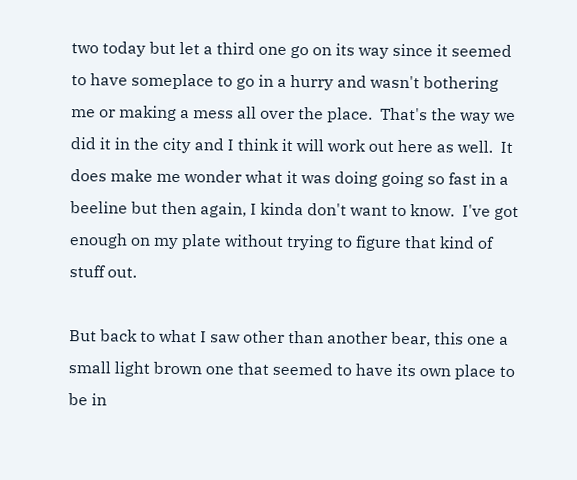two today but let a third one go on its way since it seemed to have someplace to go in a hurry and wasn't bothering me or making a mess all over the place.  That's the way we did it in the city and I think it will work out here as well.  It does make me wonder what it was doing going so fast in a beeline but then again, I kinda don't want to know.  I've got enough on my plate without trying to figure that kind of stuff out.

But back to what I saw other than another bear, this one a small light brown one that seemed to have its own place to be in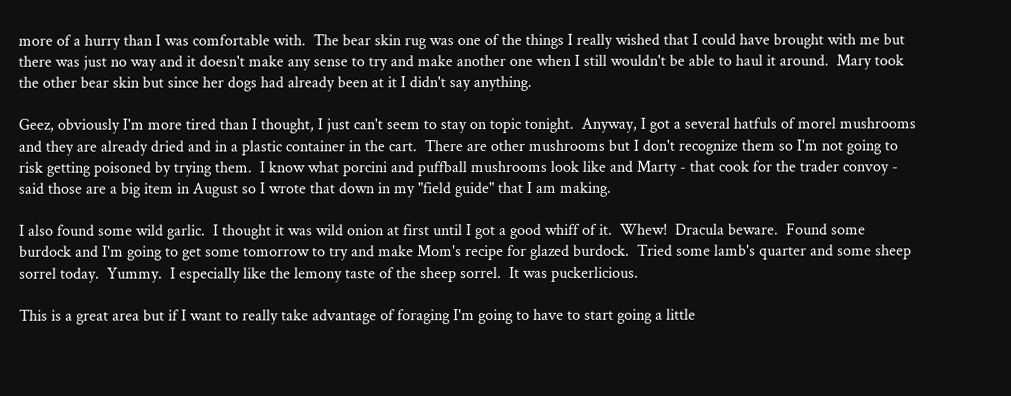more of a hurry than I was comfortable with.  The bear skin rug was one of the things I really wished that I could have brought with me but there was just no way and it doesn't make any sense to try and make another one when I still wouldn't be able to haul it around.  Mary took the other bear skin but since her dogs had already been at it I didn't say anything.

Geez, obviously I'm more tired than I thought, I just can't seem to stay on topic tonight.  Anyway, I got a several hatfuls of morel mushrooms and they are already dried and in a plastic container in the cart.  There are other mushrooms but I don't recognize them so I'm not going to risk getting poisoned by trying them.  I know what porcini and puffball mushrooms look like and Marty - that cook for the trader convoy - said those are a big item in August so I wrote that down in my "field guide" that I am making.

I also found some wild garlic.  I thought it was wild onion at first until I got a good whiff of it.  Whew!  Dracula beware.  Found some burdock and I'm going to get some tomorrow to try and make Mom's recipe for glazed burdock.  Tried some lamb's quarter and some sheep sorrel today.  Yummy.  I especially like the lemony taste of the sheep sorrel.  It was puckerlicious.

This is a great area but if I want to really take advantage of foraging I'm going to have to start going a little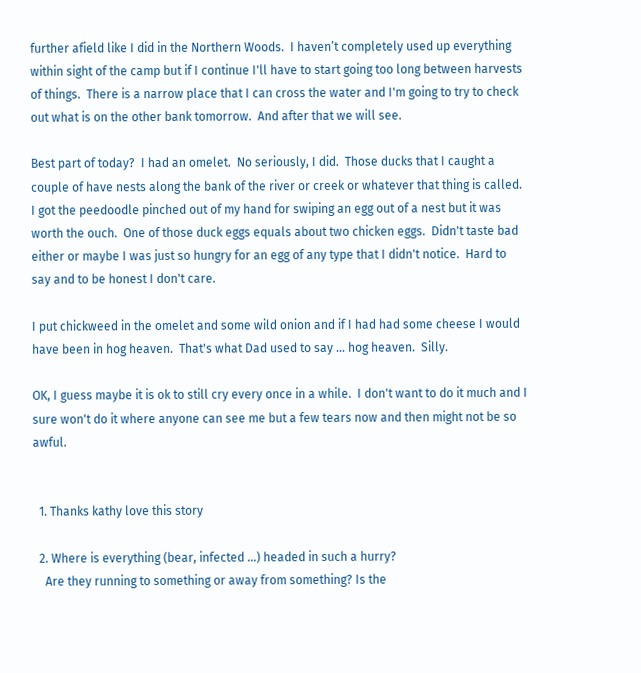further afield like I did in the Northern Woods.  I haven’t completely used up everything within sight of the camp but if I continue I'll have to start going too long between harvests of things.  There is a narrow place that I can cross the water and I'm going to try to check out what is on the other bank tomorrow.  And after that we will see.

Best part of today?  I had an omelet.  No seriously, I did.  Those ducks that I caught a couple of have nests along the bank of the river or creek or whatever that thing is called.  I got the peedoodle pinched out of my hand for swiping an egg out of a nest but it was worth the ouch.  One of those duck eggs equals about two chicken eggs.  Didn't taste bad either or maybe I was just so hungry for an egg of any type that I didn't notice.  Hard to say and to be honest I don't care.

I put chickweed in the omelet and some wild onion and if I had had some cheese I would have been in hog heaven.  That's what Dad used to say ... hog heaven.  Silly.

OK, I guess maybe it is ok to still cry every once in a while.  I don't want to do it much and I sure won't do it where anyone can see me but a few tears now and then might not be so awful.


  1. Thanks kathy love this story

  2. Where is everything (bear, infected ...) headed in such a hurry?
    Are they running to something or away from something? Is the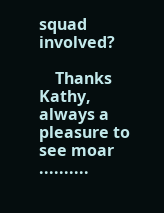squad involved?

    Thanks Kathy, always a pleasure to see moar ..........